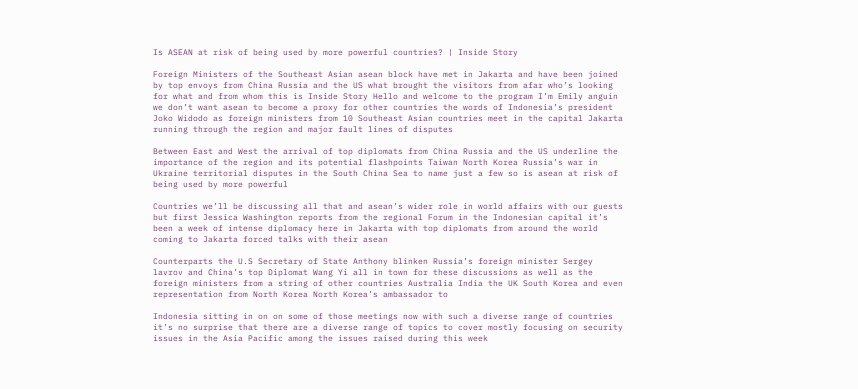Is ASEAN at risk of being used by more powerful countries? | Inside Story

Foreign Ministers of the Southeast Asian asean block have met in Jakarta and have been joined by top envoys from China Russia and the US what brought the visitors from afar who’s looking for what and from whom this is Inside Story Hello and welcome to the program I’m Emily anguin we don’t want asean to become a proxy for other countries the words of Indonesia’s president Joko Widodo as foreign ministers from 10 Southeast Asian countries meet in the capital Jakarta running through the region and major fault lines of disputes

Between East and West the arrival of top diplomats from China Russia and the US underline the importance of the region and its potential flashpoints Taiwan North Korea Russia’s war in Ukraine territorial disputes in the South China Sea to name just a few so is asean at risk of being used by more powerful

Countries we’ll be discussing all that and asean’s wider role in world affairs with our guests but first Jessica Washington reports from the regional Forum in the Indonesian capital it’s been a week of intense diplomacy here in Jakarta with top diplomats from around the world coming to Jakarta forced talks with their asean

Counterparts the U.S Secretary of State Anthony blinken Russia’s foreign minister Sergey lavrov and China’s top Diplomat Wang Yi all in town for these discussions as well as the foreign ministers from a string of other countries Australia India the UK South Korea and even representation from North Korea North Korea’s ambassador to

Indonesia sitting in on on some of those meetings now with such a diverse range of countries it’s no surprise that there are a diverse range of topics to cover mostly focusing on security issues in the Asia Pacific among the issues raised during this week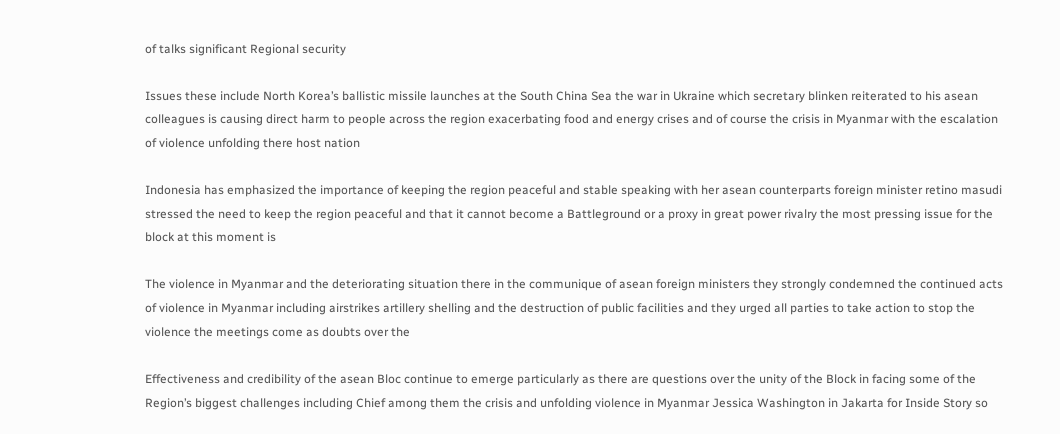of talks significant Regional security

Issues these include North Korea’s ballistic missile launches at the South China Sea the war in Ukraine which secretary blinken reiterated to his asean colleagues is causing direct harm to people across the region exacerbating food and energy crises and of course the crisis in Myanmar with the escalation of violence unfolding there host nation

Indonesia has emphasized the importance of keeping the region peaceful and stable speaking with her asean counterparts foreign minister retino masudi stressed the need to keep the region peaceful and that it cannot become a Battleground or a proxy in great power rivalry the most pressing issue for the block at this moment is

The violence in Myanmar and the deteriorating situation there in the communique of asean foreign ministers they strongly condemned the continued acts of violence in Myanmar including airstrikes artillery shelling and the destruction of public facilities and they urged all parties to take action to stop the violence the meetings come as doubts over the

Effectiveness and credibility of the asean Bloc continue to emerge particularly as there are questions over the unity of the Block in facing some of the Region’s biggest challenges including Chief among them the crisis and unfolding violence in Myanmar Jessica Washington in Jakarta for Inside Story so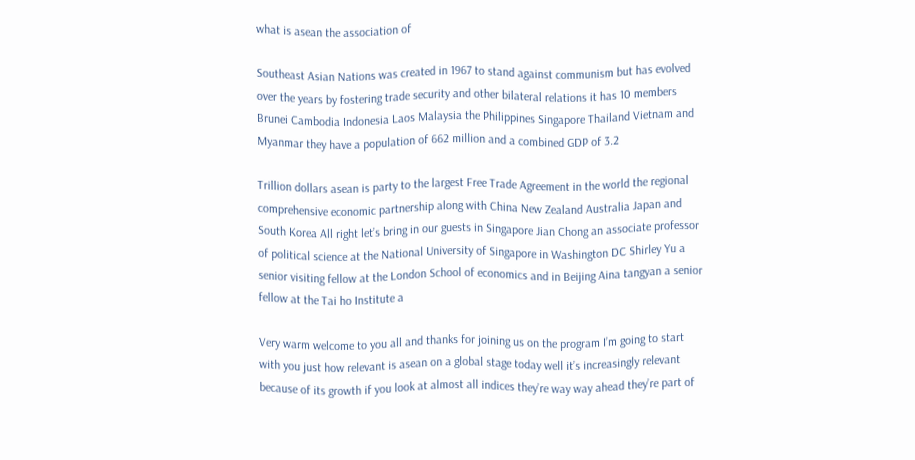what is asean the association of

Southeast Asian Nations was created in 1967 to stand against communism but has evolved over the years by fostering trade security and other bilateral relations it has 10 members Brunei Cambodia Indonesia Laos Malaysia the Philippines Singapore Thailand Vietnam and Myanmar they have a population of 662 million and a combined GDP of 3.2

Trillion dollars asean is party to the largest Free Trade Agreement in the world the regional comprehensive economic partnership along with China New Zealand Australia Japan and South Korea All right let’s bring in our guests in Singapore Jian Chong an associate professor of political science at the National University of Singapore in Washington DC Shirley Yu a senior visiting fellow at the London School of economics and in Beijing Aina tangyan a senior fellow at the Tai ho Institute a

Very warm welcome to you all and thanks for joining us on the program I’m going to start with you just how relevant is asean on a global stage today well it’s increasingly relevant because of its growth if you look at almost all indices they’re way way ahead they’re part of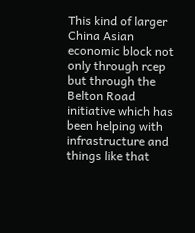This kind of larger China Asian economic block not only through rcep but through the Belton Road initiative which has been helping with infrastructure and things like that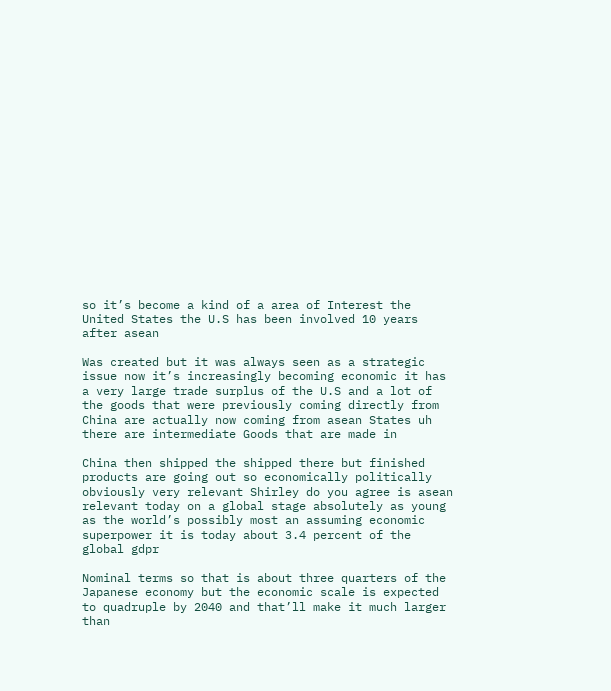so it’s become a kind of a area of Interest the United States the U.S has been involved 10 years after asean

Was created but it was always seen as a strategic issue now it’s increasingly becoming economic it has a very large trade surplus of the U.S and a lot of the goods that were previously coming directly from China are actually now coming from asean States uh there are intermediate Goods that are made in

China then shipped the shipped there but finished products are going out so economically politically obviously very relevant Shirley do you agree is asean relevant today on a global stage absolutely as young as the world’s possibly most an assuming economic superpower it is today about 3.4 percent of the global gdpr

Nominal terms so that is about three quarters of the Japanese economy but the economic scale is expected to quadruple by 2040 and that’ll make it much larger than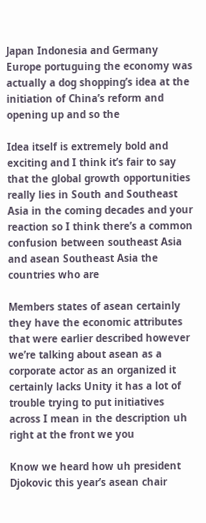Japan Indonesia and Germany Europe portuguing the economy was actually a dog shopping’s idea at the initiation of China’s reform and opening up and so the

Idea itself is extremely bold and exciting and I think it’s fair to say that the global growth opportunities really lies in South and Southeast Asia in the coming decades and your reaction so I think there’s a common confusion between southeast Asia and asean Southeast Asia the countries who are

Members states of asean certainly they have the economic attributes that were earlier described however we’re talking about asean as a corporate actor as an organized it certainly lacks Unity it has a lot of trouble trying to put initiatives across I mean in the description uh right at the front we you

Know we heard how uh president Djokovic this year’s asean chair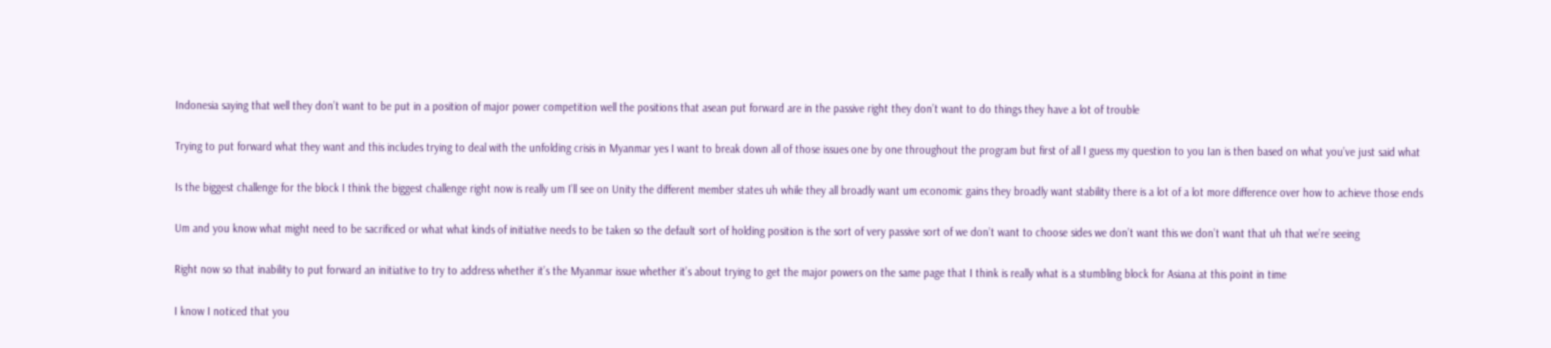Indonesia saying that well they don’t want to be put in a position of major power competition well the positions that asean put forward are in the passive right they don’t want to do things they have a lot of trouble

Trying to put forward what they want and this includes trying to deal with the unfolding crisis in Myanmar yes I want to break down all of those issues one by one throughout the program but first of all I guess my question to you Ian is then based on what you’ve just said what

Is the biggest challenge for the block I think the biggest challenge right now is really um I’ll see on Unity the different member states uh while they all broadly want um economic gains they broadly want stability there is a lot of a lot more difference over how to achieve those ends

Um and you know what might need to be sacrificed or what what kinds of initiative needs to be taken so the default sort of holding position is the sort of very passive sort of we don’t want to choose sides we don’t want this we don’t want that uh that we’re seeing

Right now so that inability to put forward an initiative to try to address whether it’s the Myanmar issue whether it’s about trying to get the major powers on the same page that I think is really what is a stumbling block for Asiana at this point in time

I know I noticed that you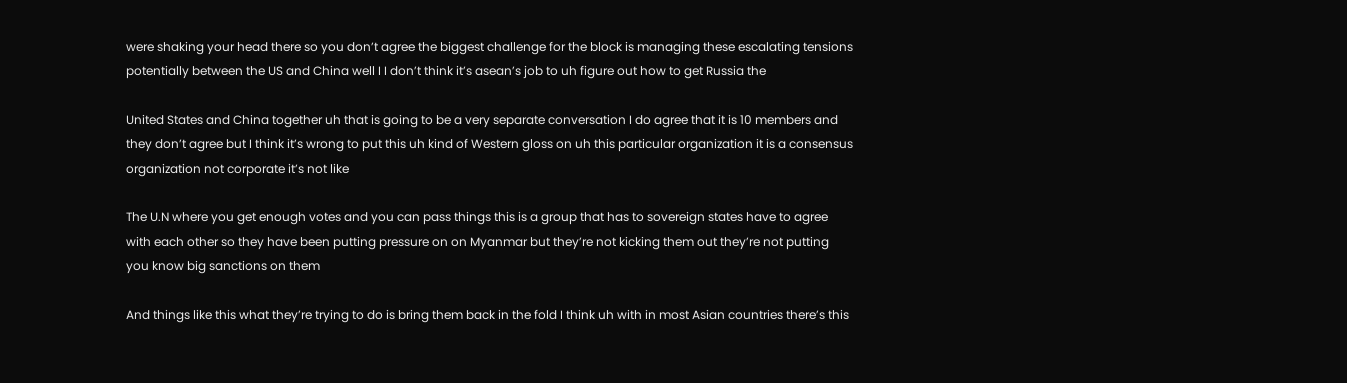were shaking your head there so you don’t agree the biggest challenge for the block is managing these escalating tensions potentially between the US and China well I I don’t think it’s asean’s job to uh figure out how to get Russia the

United States and China together uh that is going to be a very separate conversation I do agree that it is 10 members and they don’t agree but I think it’s wrong to put this uh kind of Western gloss on uh this particular organization it is a consensus organization not corporate it’s not like

The U.N where you get enough votes and you can pass things this is a group that has to sovereign states have to agree with each other so they have been putting pressure on on Myanmar but they’re not kicking them out they’re not putting you know big sanctions on them

And things like this what they’re trying to do is bring them back in the fold I think uh with in most Asian countries there’s this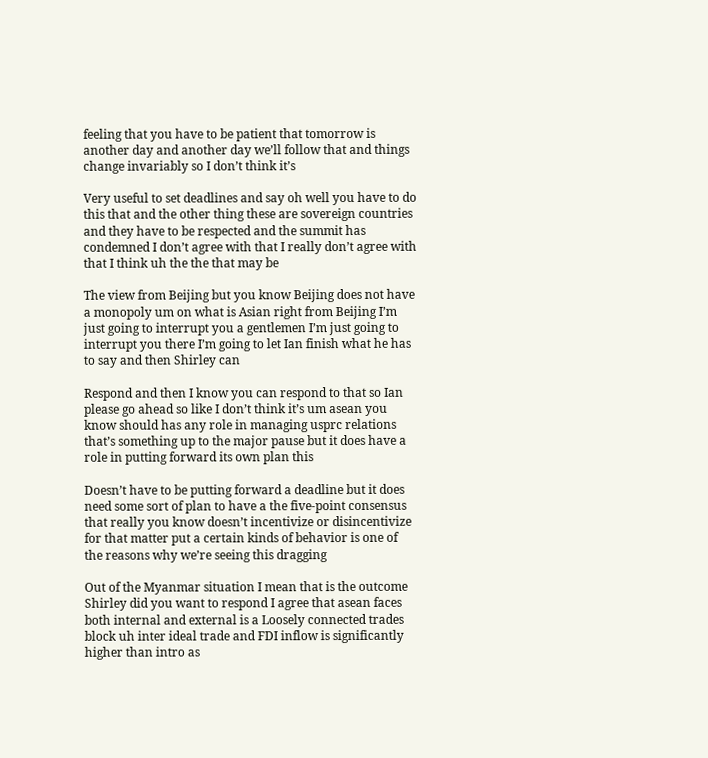feeling that you have to be patient that tomorrow is another day and another day we’ll follow that and things change invariably so I don’t think it’s

Very useful to set deadlines and say oh well you have to do this that and the other thing these are sovereign countries and they have to be respected and the summit has condemned I don’t agree with that I really don’t agree with that I think uh the the that may be

The view from Beijing but you know Beijing does not have a monopoly um on what is Asian right from Beijing I’m just going to interrupt you a gentlemen I’m just going to interrupt you there I’m going to let Ian finish what he has to say and then Shirley can

Respond and then I know you can respond to that so Ian please go ahead so like I don’t think it’s um asean you know should has any role in managing usprc relations that’s something up to the major pause but it does have a role in putting forward its own plan this

Doesn’t have to be putting forward a deadline but it does need some sort of plan to have a the five-point consensus that really you know doesn’t incentivize or disincentivize for that matter put a certain kinds of behavior is one of the reasons why we’re seeing this dragging

Out of the Myanmar situation I mean that is the outcome Shirley did you want to respond I agree that asean faces both internal and external is a Loosely connected trades block uh inter ideal trade and FDI inflow is significantly higher than intro as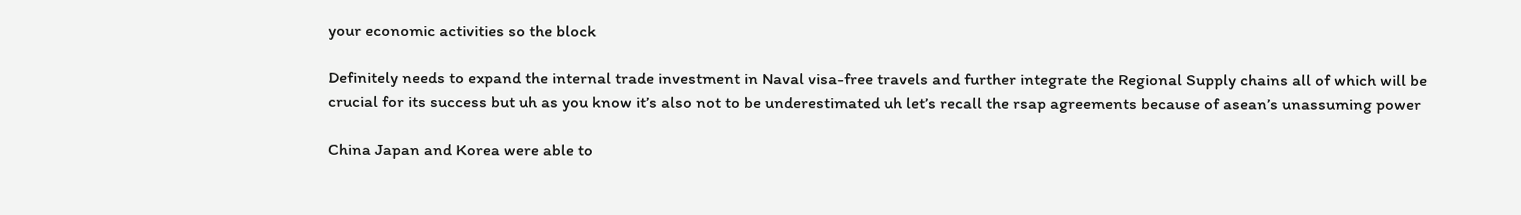your economic activities so the block

Definitely needs to expand the internal trade investment in Naval visa-free travels and further integrate the Regional Supply chains all of which will be crucial for its success but uh as you know it’s also not to be underestimated uh let’s recall the rsap agreements because of asean’s unassuming power

China Japan and Korea were able to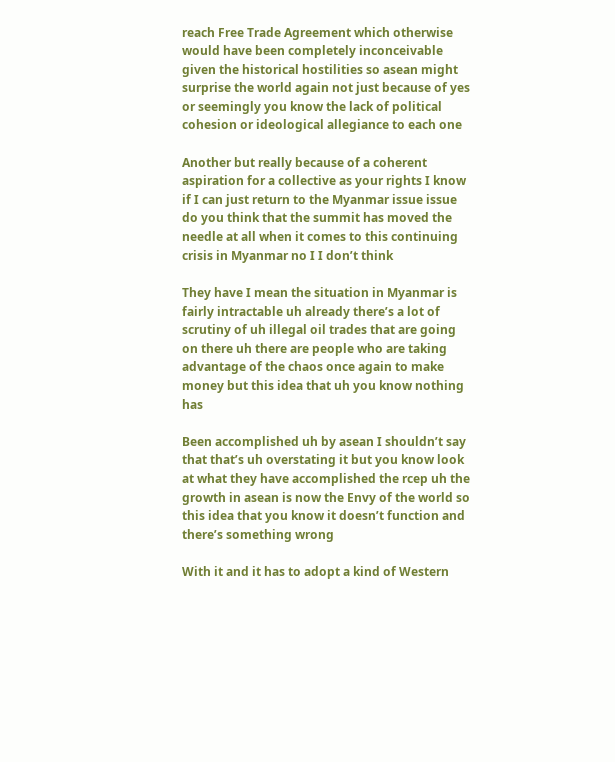reach Free Trade Agreement which otherwise would have been completely inconceivable given the historical hostilities so asean might surprise the world again not just because of yes or seemingly you know the lack of political cohesion or ideological allegiance to each one

Another but really because of a coherent aspiration for a collective as your rights I know if I can just return to the Myanmar issue issue do you think that the summit has moved the needle at all when it comes to this continuing crisis in Myanmar no I I don’t think

They have I mean the situation in Myanmar is fairly intractable uh already there’s a lot of scrutiny of uh illegal oil trades that are going on there uh there are people who are taking advantage of the chaos once again to make money but this idea that uh you know nothing has

Been accomplished uh by asean I shouldn’t say that that’s uh overstating it but you know look at what they have accomplished the rcep uh the growth in asean is now the Envy of the world so this idea that you know it doesn’t function and there’s something wrong

With it and it has to adopt a kind of Western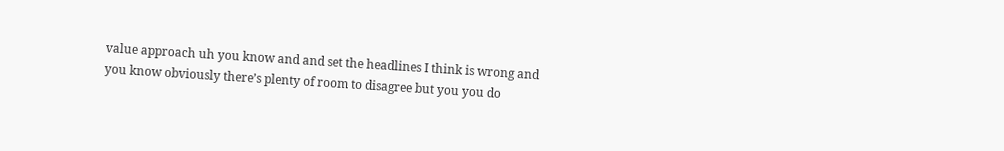value approach uh you know and and set the headlines I think is wrong and you know obviously there’s plenty of room to disagree but you you do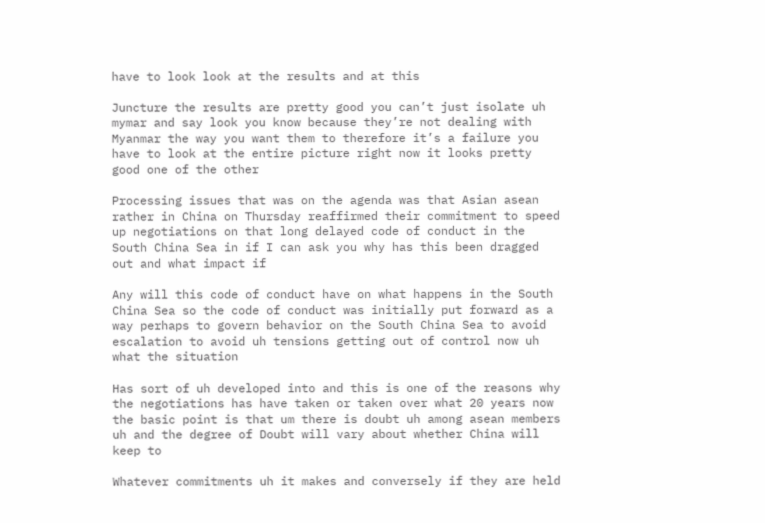have to look look at the results and at this

Juncture the results are pretty good you can’t just isolate uh mymar and say look you know because they’re not dealing with Myanmar the way you want them to therefore it’s a failure you have to look at the entire picture right now it looks pretty good one of the other

Processing issues that was on the agenda was that Asian asean rather in China on Thursday reaffirmed their commitment to speed up negotiations on that long delayed code of conduct in the South China Sea in if I can ask you why has this been dragged out and what impact if

Any will this code of conduct have on what happens in the South China Sea so the code of conduct was initially put forward as a way perhaps to govern behavior on the South China Sea to avoid escalation to avoid uh tensions getting out of control now uh what the situation

Has sort of uh developed into and this is one of the reasons why the negotiations has have taken or taken over what 20 years now the basic point is that um there is doubt uh among asean members uh and the degree of Doubt will vary about whether China will keep to

Whatever commitments uh it makes and conversely if they are held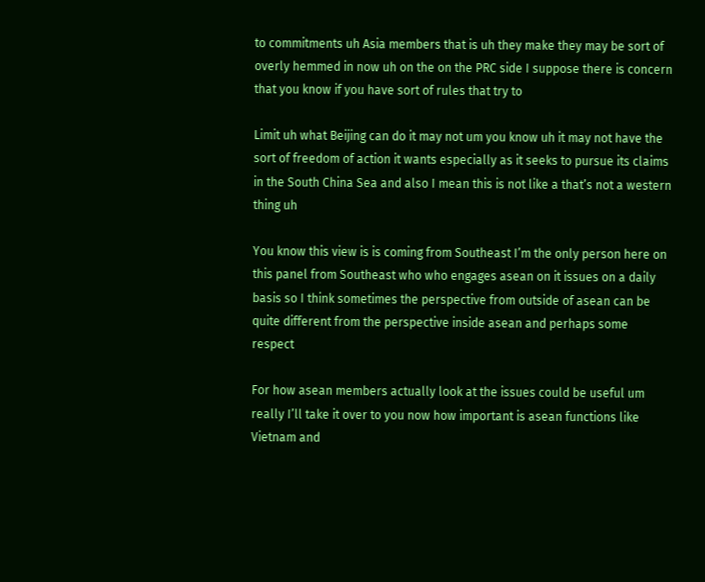to commitments uh Asia members that is uh they make they may be sort of overly hemmed in now uh on the on the PRC side I suppose there is concern that you know if you have sort of rules that try to

Limit uh what Beijing can do it may not um you know uh it may not have the sort of freedom of action it wants especially as it seeks to pursue its claims in the South China Sea and also I mean this is not like a that’s not a western thing uh

You know this view is is coming from Southeast I’m the only person here on this panel from Southeast who who engages asean on it issues on a daily basis so I think sometimes the perspective from outside of asean can be quite different from the perspective inside asean and perhaps some respect

For how asean members actually look at the issues could be useful um really I’ll take it over to you now how important is asean functions like Vietnam and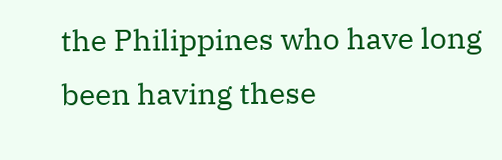the Philippines who have long been having these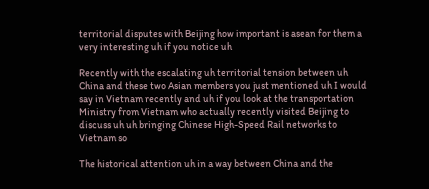territorial disputes with Beijing how important is asean for them a very interesting uh if you notice uh

Recently with the escalating uh territorial tension between uh China and these two Asian members you just mentioned uh I would say in Vietnam recently and uh if you look at the transportation Ministry from Vietnam who actually recently visited Beijing to discuss uh uh bringing Chinese High-Speed Rail networks to Vietnam so

The historical attention uh in a way between China and the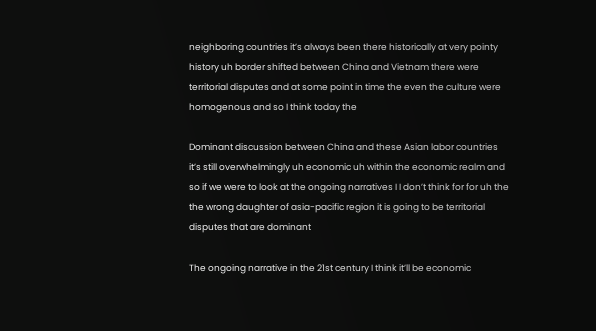neighboring countries it’s always been there historically at very pointy history uh border shifted between China and Vietnam there were territorial disputes and at some point in time the even the culture were homogenous and so I think today the

Dominant discussion between China and these Asian labor countries it’s still overwhelmingly uh economic uh within the economic realm and so if we were to look at the ongoing narratives I I don’t think for for uh the the wrong daughter of asia-pacific region it is going to be territorial disputes that are dominant

The ongoing narrative in the 21st century I think it’ll be economic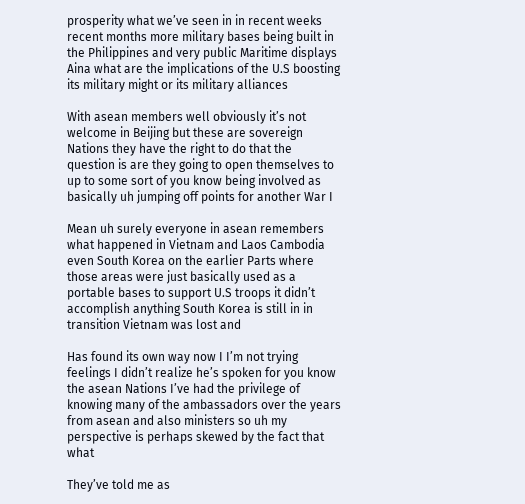prosperity what we’ve seen in in recent weeks recent months more military bases being built in the Philippines and very public Maritime displays Aina what are the implications of the U.S boosting its military might or its military alliances

With asean members well obviously it’s not welcome in Beijing but these are sovereign Nations they have the right to do that the question is are they going to open themselves to up to some sort of you know being involved as basically uh jumping off points for another War I

Mean uh surely everyone in asean remembers what happened in Vietnam and Laos Cambodia even South Korea on the earlier Parts where those areas were just basically used as a portable bases to support U.S troops it didn’t accomplish anything South Korea is still in in transition Vietnam was lost and

Has found its own way now I I’m not trying feelings I didn’t realize he’s spoken for you know the asean Nations I’ve had the privilege of knowing many of the ambassadors over the years from asean and also ministers so uh my perspective is perhaps skewed by the fact that what

They’ve told me as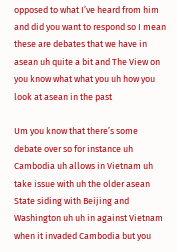opposed to what I’ve heard from him and did you want to respond so I mean these are debates that we have in asean uh quite a bit and The View on you know what what you uh how you look at asean in the past

Um you know that there’s some debate over so for instance uh Cambodia uh allows in Vietnam uh take issue with uh the older asean State siding with Beijing and Washington uh uh in against Vietnam when it invaded Cambodia but you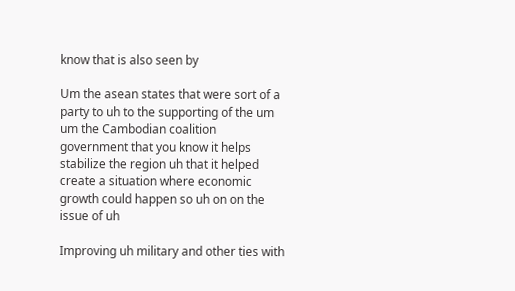know that is also seen by

Um the asean states that were sort of a party to uh to the supporting of the um um the Cambodian coalition government that you know it helps stabilize the region uh that it helped create a situation where economic growth could happen so uh on on the issue of uh

Improving uh military and other ties with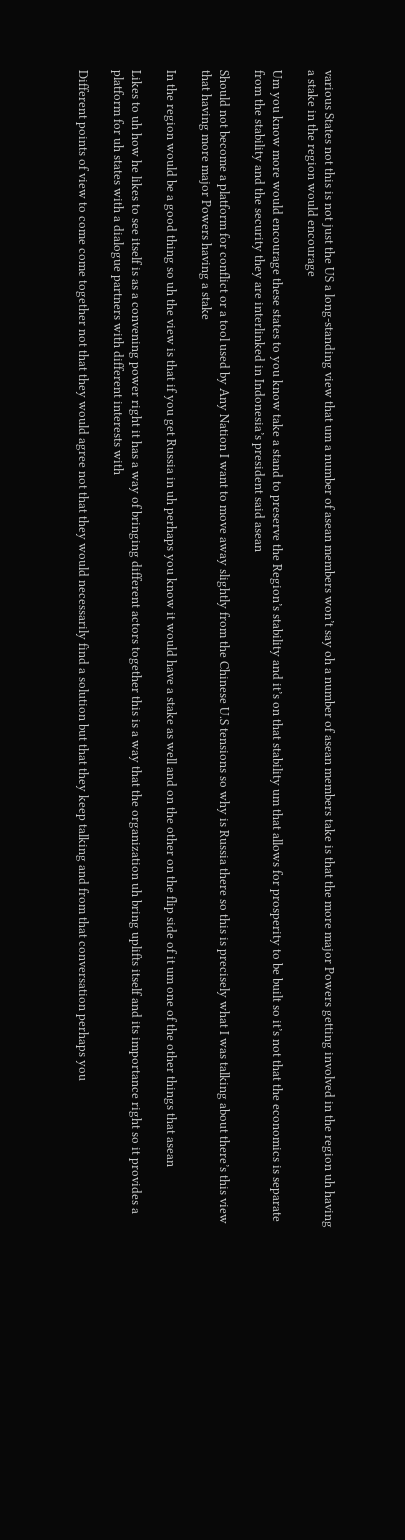various States not this is not just the US a long-standing view that um a number of asean members won’t say oh a number of asean members take is that the more major Powers getting involved in the region uh having a stake in the region would encourage

Um you know more would encourage these states to you know take a stand to preserve the Region’s stability and it’s on that stability um that allows for prosperity to be built so it’s not that the economics is separate from the stability and the security they are interlinked in Indonesia’s president said asean

Should not become a platform for conflict or a tool used by Any Nation I want to move away slightly from the Chinese U.S tensions so why is Russia there so this is precisely what I was talking about there’s this view that having more major Powers having a stake

In the region would be a good thing so uh the view is that if you get Russia in uh perhaps you know it would have a stake as well and on the other on the flip side of it um one of the other things that asean

Likes to uh how he likes to see itself is as a convening power right it has a way of bringing different actors together this is a way that the organization uh bring uplifts itself and its importance right so it provides a platform for uh states with a dialogue partners with different interests with

Different points of view to come come together not that they would agree not that they would necessarily find a solution but that they keep talking and from that conversation perhaps you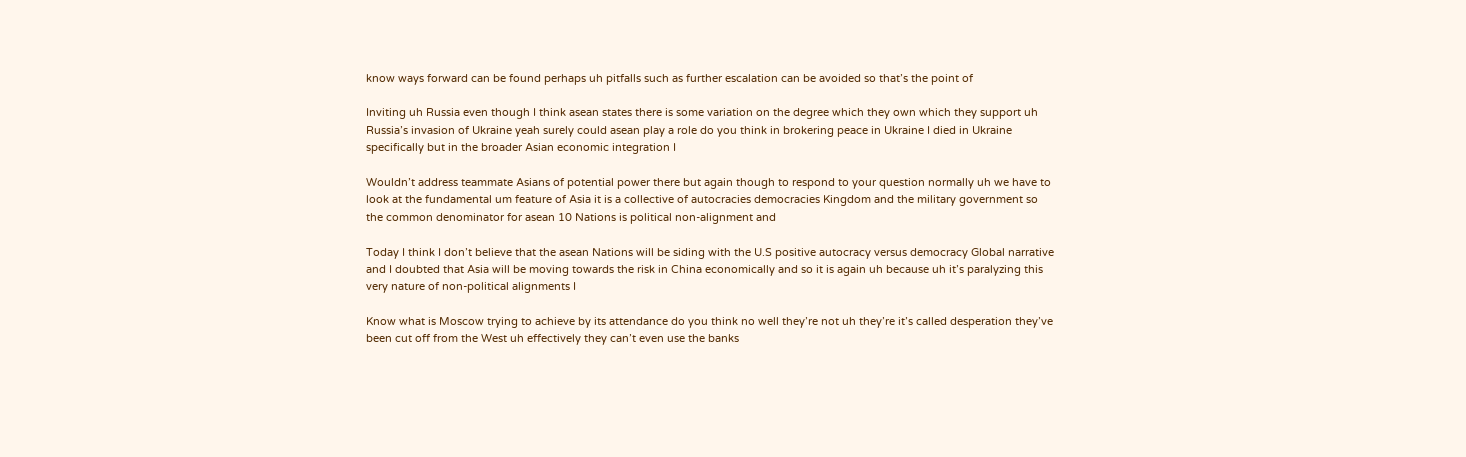know ways forward can be found perhaps uh pitfalls such as further escalation can be avoided so that’s the point of

Inviting uh Russia even though I think asean states there is some variation on the degree which they own which they support uh Russia’s invasion of Ukraine yeah surely could asean play a role do you think in brokering peace in Ukraine I died in Ukraine specifically but in the broader Asian economic integration I

Wouldn’t address teammate Asians of potential power there but again though to respond to your question normally uh we have to look at the fundamental um feature of Asia it is a collective of autocracies democracies Kingdom and the military government so the common denominator for asean 10 Nations is political non-alignment and

Today I think I don’t believe that the asean Nations will be siding with the U.S positive autocracy versus democracy Global narrative and I doubted that Asia will be moving towards the risk in China economically and so it is again uh because uh it’s paralyzing this very nature of non-political alignments I

Know what is Moscow trying to achieve by its attendance do you think no well they’re not uh they’re it’s called desperation they’ve been cut off from the West uh effectively they can’t even use the banks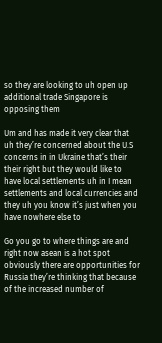so they are looking to uh open up additional trade Singapore is opposing them

Um and has made it very clear that uh they’re concerned about the U.S concerns in in Ukraine that’s their their right but they would like to have local settlements uh in I mean settlements and local currencies and they uh you know it’s just when you have nowhere else to

Go you go to where things are and right now asean is a hot spot obviously there are opportunities for Russia they’re thinking that because of the increased number of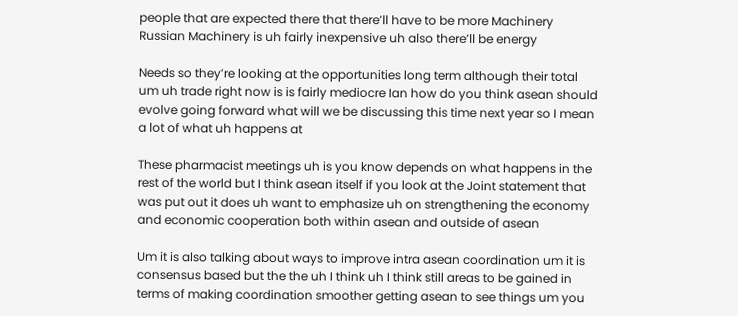people that are expected there that there’ll have to be more Machinery Russian Machinery is uh fairly inexpensive uh also there’ll be energy

Needs so they’re looking at the opportunities long term although their total um uh trade right now is is fairly mediocre Ian how do you think asean should evolve going forward what will we be discussing this time next year so I mean a lot of what uh happens at

These pharmacist meetings uh is you know depends on what happens in the rest of the world but I think asean itself if you look at the Joint statement that was put out it does uh want to emphasize uh on strengthening the economy and economic cooperation both within asean and outside of asean

Um it is also talking about ways to improve intra asean coordination um it is consensus based but the the uh I think uh I think still areas to be gained in terms of making coordination smoother getting asean to see things um you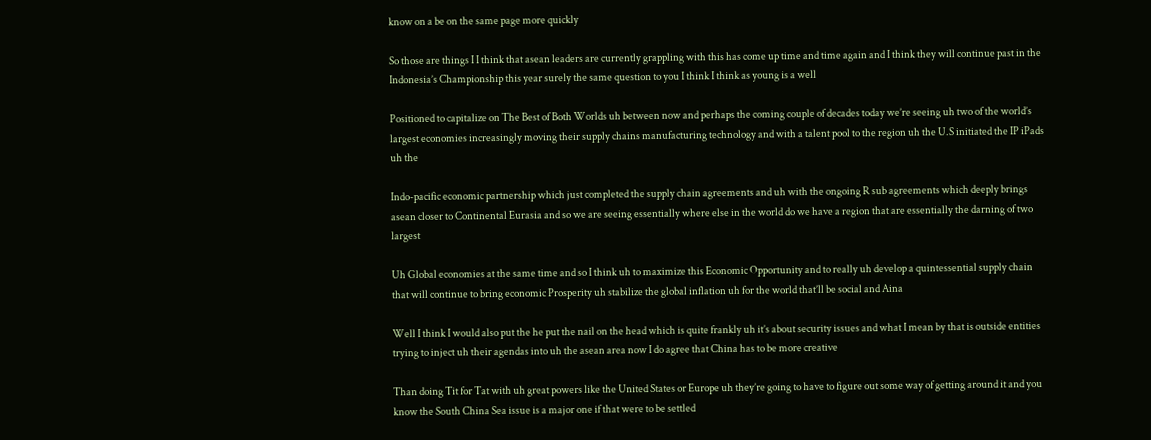know on a be on the same page more quickly

So those are things I I think that asean leaders are currently grappling with this has come up time and time again and I think they will continue past in the Indonesia’s Championship this year surely the same question to you I think I think as young is a well

Positioned to capitalize on The Best of Both Worlds uh between now and perhaps the coming couple of decades today we’re seeing uh two of the world’s largest economies increasingly moving their supply chains manufacturing technology and with a talent pool to the region uh the U.S initiated the IP iPads uh the

Indo-pacific economic partnership which just completed the supply chain agreements and uh with the ongoing R sub agreements which deeply brings asean closer to Continental Eurasia and so we are seeing essentially where else in the world do we have a region that are essentially the darning of two largest

Uh Global economies at the same time and so I think uh to maximize this Economic Opportunity and to really uh develop a quintessential supply chain that will continue to bring economic Prosperity uh stabilize the global inflation uh for the world that’ll be social and Aina

Well I think I would also put the he put the nail on the head which is quite frankly uh it’s about security issues and what I mean by that is outside entities trying to inject uh their agendas into uh the asean area now I do agree that China has to be more creative

Than doing Tit for Tat with uh great powers like the United States or Europe uh they’re going to have to figure out some way of getting around it and you know the South China Sea issue is a major one if that were to be settled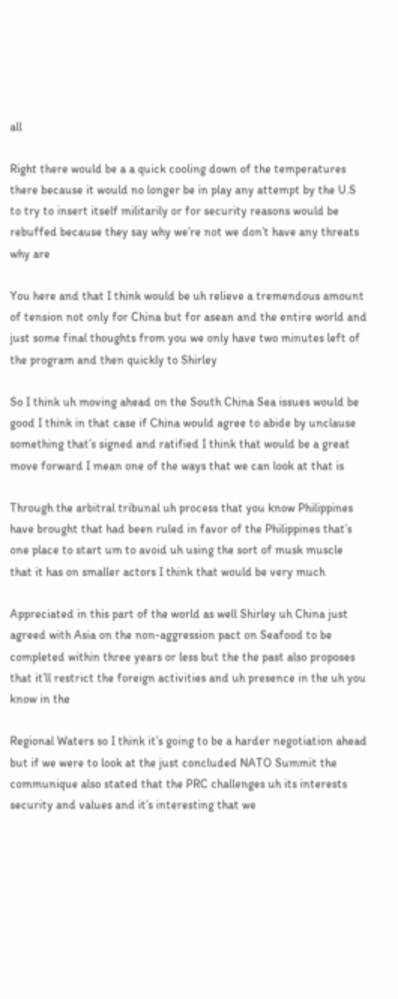all

Right there would be a a quick cooling down of the temperatures there because it would no longer be in play any attempt by the U.S to try to insert itself militarily or for security reasons would be rebuffed because they say why we’re not we don’t have any threats why are

You here and that I think would be uh relieve a tremendous amount of tension not only for China but for asean and the entire world and just some final thoughts from you we only have two minutes left of the program and then quickly to Shirley

So I think uh moving ahead on the South China Sea issues would be good I think in that case if China would agree to abide by unclause something that’s signed and ratified I think that would be a great move forward I mean one of the ways that we can look at that is

Through the arbitral tribunal uh process that you know Philippines have brought that had been ruled in favor of the Philippines that’s one place to start um to avoid uh using the sort of musk muscle that it has on smaller actors I think that would be very much

Appreciated in this part of the world as well Shirley uh China just agreed with Asia on the non-aggression pact on Seafood to be completed within three years or less but the the past also proposes that it’ll restrict the foreign activities and uh presence in the uh you know in the

Regional Waters so I think it’s going to be a harder negotiation ahead but if we were to look at the just concluded NATO Summit the communique also stated that the PRC challenges uh its interests security and values and it’s interesting that we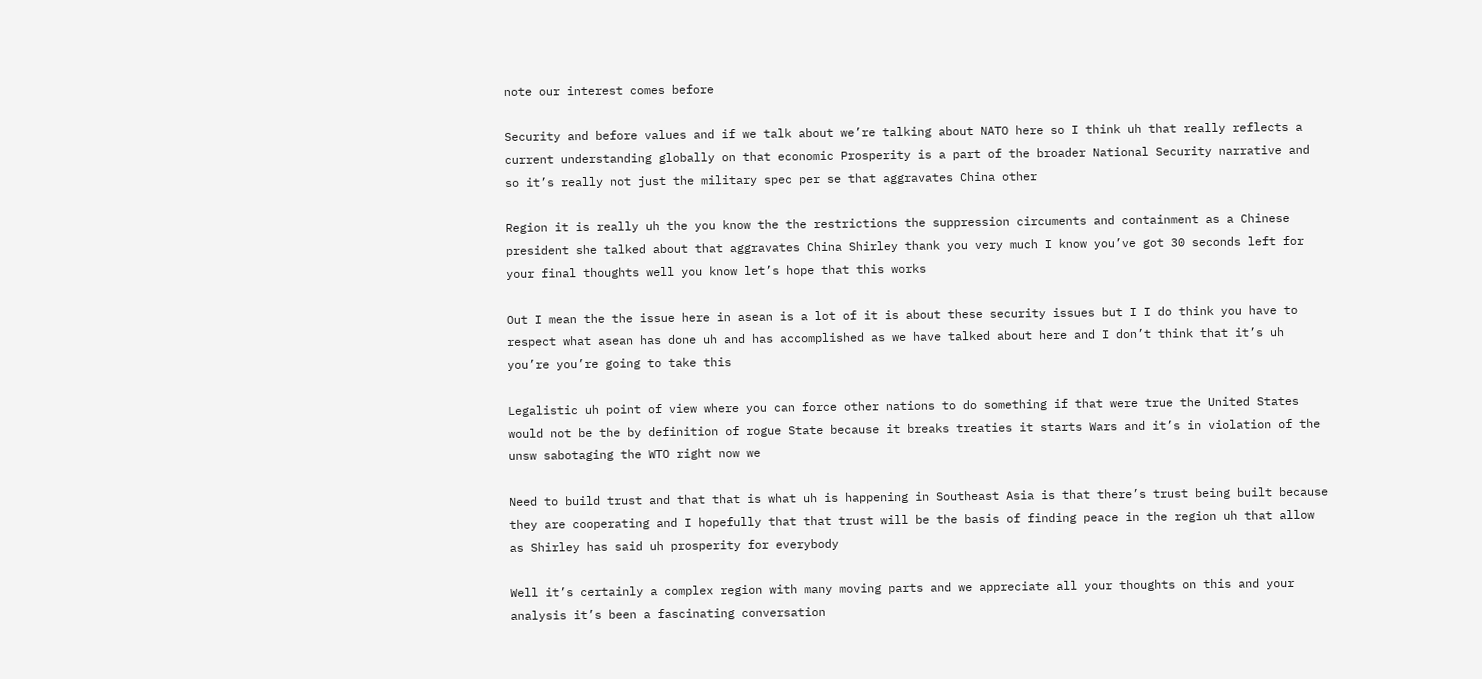note our interest comes before

Security and before values and if we talk about we’re talking about NATO here so I think uh that really reflects a current understanding globally on that economic Prosperity is a part of the broader National Security narrative and so it’s really not just the military spec per se that aggravates China other

Region it is really uh the you know the the restrictions the suppression circuments and containment as a Chinese president she talked about that aggravates China Shirley thank you very much I know you’ve got 30 seconds left for your final thoughts well you know let’s hope that this works

Out I mean the the issue here in asean is a lot of it is about these security issues but I I do think you have to respect what asean has done uh and has accomplished as we have talked about here and I don’t think that it’s uh you’re you’re going to take this

Legalistic uh point of view where you can force other nations to do something if that were true the United States would not be the by definition of rogue State because it breaks treaties it starts Wars and it’s in violation of the unsw sabotaging the WTO right now we

Need to build trust and that that is what uh is happening in Southeast Asia is that there’s trust being built because they are cooperating and I hopefully that that trust will be the basis of finding peace in the region uh that allow as Shirley has said uh prosperity for everybody

Well it’s certainly a complex region with many moving parts and we appreciate all your thoughts on this and your analysis it’s been a fascinating conversation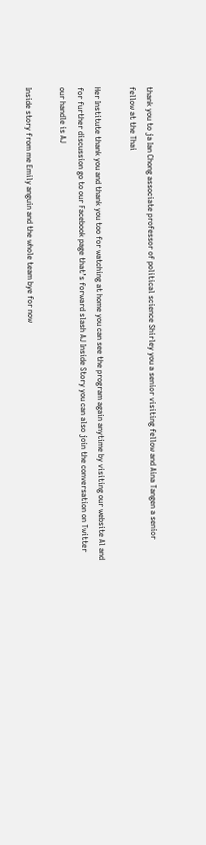thank you to ja Ian Chong associate professor of political science Shirley you a senior visiting fellow and Aina Tangen a senior fellow at the Thai

Her Institute thank you and thank you too for watching at home you can see the program again anytime by visiting our website Al and for further discussion go to our Facebook page that’s forward slash AJ Inside Story you can also join the conversation on Twitter our handle is AJ

Inside story from me Emily anguin and the whole team bye for now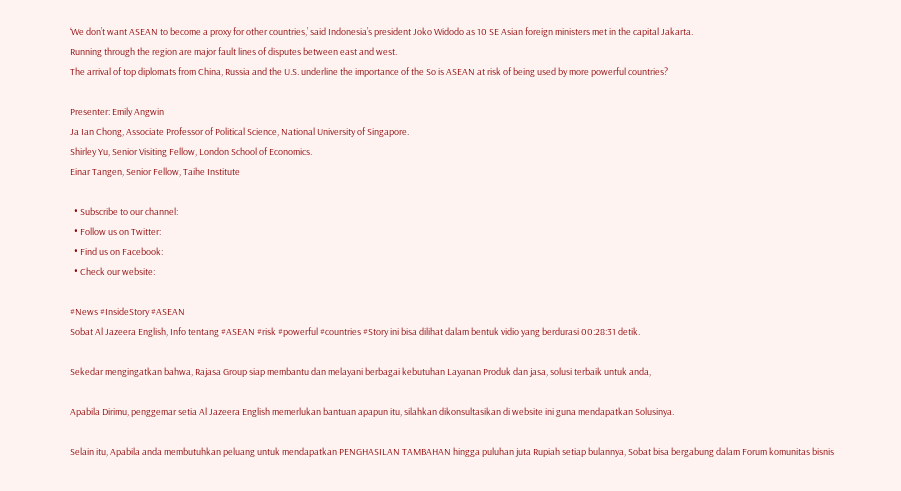‘We don’t want ASEAN to become a proxy for other countries,’ said Indonesia’s president Joko Widodo as 10 SE Asian foreign ministers met in the capital Jakarta.
Running through the region are major fault lines of disputes between east and west.
The arrival of top diplomats from China, Russia and the U.S. underline the importance of the So is ASEAN at risk of being used by more powerful countries?

Presenter: Emily Angwin
Ja Ian Chong, Associate Professor of Political Science, National University of Singapore.
Shirley Yu, Senior Visiting Fellow, London School of Economics.
Einar Tangen, Senior Fellow, Taihe Institute

  • Subscribe to our channel:
  • Follow us on Twitter:
  • Find us on Facebook:
  • Check our website:

#News #InsideStory #ASEAN
Sobat Al Jazeera English, Info tentang #ASEAN #risk #powerful #countries #Story ini bisa dilihat dalam bentuk vidio yang berdurasi 00:28:31 detik.

Sekedar mengingatkan bahwa, Rajasa Group siap membantu dan melayani berbagai kebutuhan Layanan Produk dan jasa, solusi terbaik untuk anda,

Apabila Dirimu, penggemar setia Al Jazeera English memerlukan bantuan apapun itu, silahkan dikonsultasikan di website ini guna mendapatkan Solusinya.

Selain itu, Apabila anda membutuhkan peluang untuk mendapatkan PENGHASILAN TAMBAHAN hingga puluhan juta Rupiah setiap bulannya, Sobat bisa bergabung dalam Forum komunitas bisnis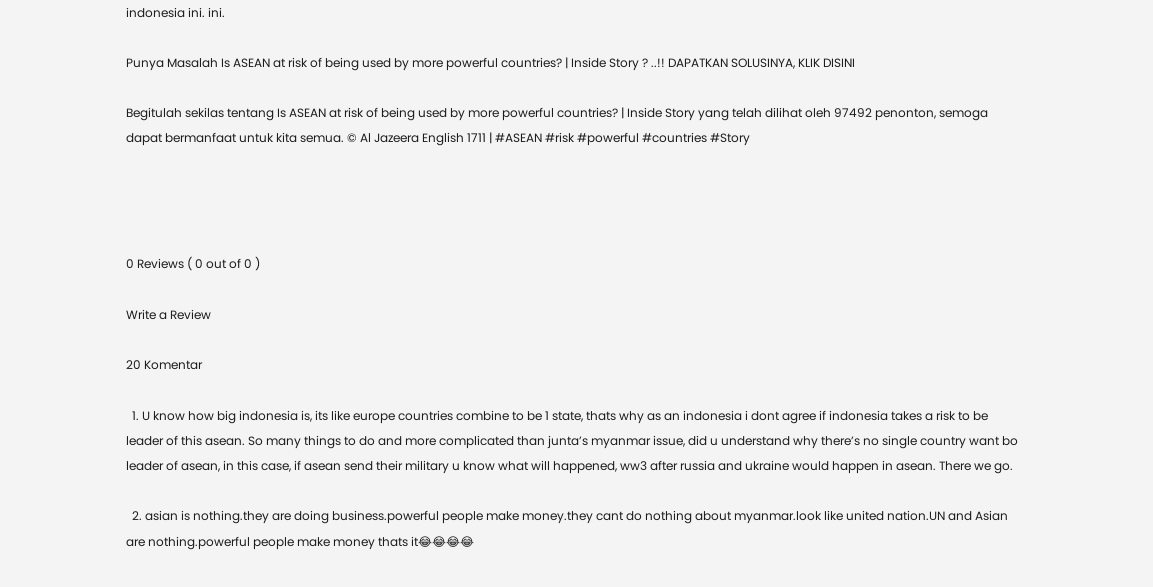indonesia ini. ini.

Punya Masalah Is ASEAN at risk of being used by more powerful countries? | Inside Story ? ..!! DAPATKAN SOLUSINYA, KLIK DISINI

Begitulah sekilas tentang Is ASEAN at risk of being used by more powerful countries? | Inside Story yang telah dilihat oleh 97492 penonton, semoga dapat bermanfaat untuk kita semua. © Al Jazeera English 1711 | #ASEAN #risk #powerful #countries #Story




0 Reviews ( 0 out of 0 )

Write a Review

20 Komentar

  1. U know how big indonesia is, its like europe countries combine to be 1 state, thats why as an indonesia i dont agree if indonesia takes a risk to be leader of this asean. So many things to do and more complicated than junta’s myanmar issue, did u understand why there’s no single country want bo leader of asean, in this case, if asean send their military u know what will happened, ww3 after russia and ukraine would happen in asean. There we go.

  2. asian is nothing.they are doing business.powerful people make money.they cant do nothing about myanmar.look like united nation.UN and Asian are nothing.powerful people make money thats it😂😂😂😂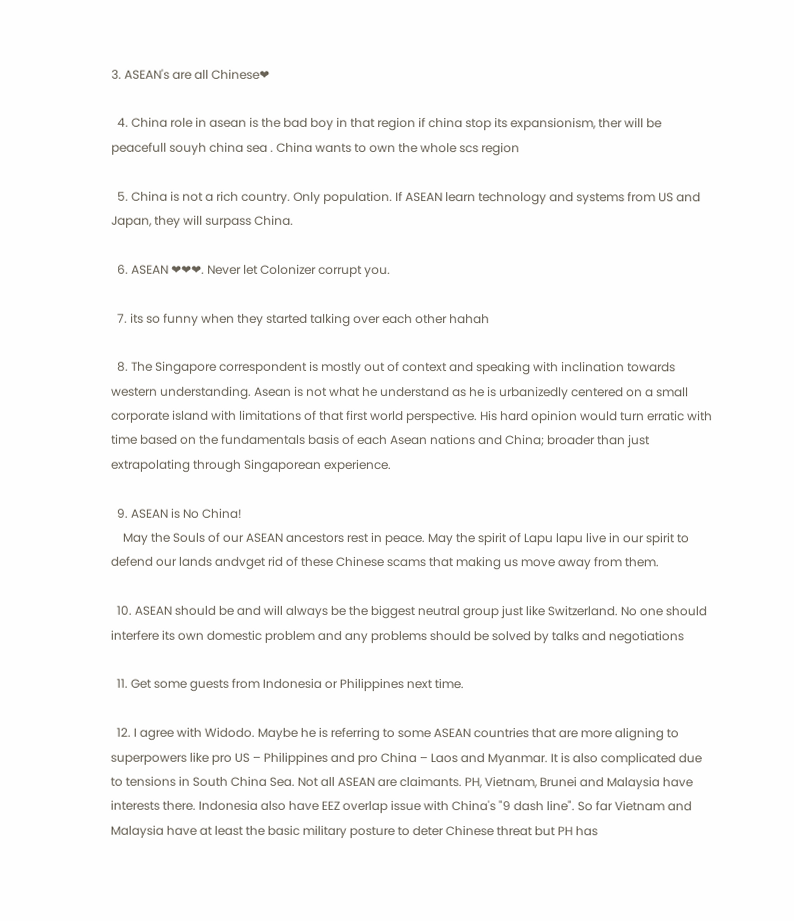3. ASEAN's are all Chinese❤

  4. China role in asean is the bad boy in that region if china stop its expansionism, ther will be peacefull souyh china sea . China wants to own the whole scs region

  5. China is not a rich country. Only population. If ASEAN learn technology and systems from US and Japan, they will surpass China.

  6. ASEAN ❤❤❤. Never let Colonizer corrupt you.

  7. its so funny when they started talking over each other hahah

  8. The Singapore correspondent is mostly out of context and speaking with inclination towards western understanding. Asean is not what he understand as he is urbanizedly centered on a small corporate island with limitations of that first world perspective. His hard opinion would turn erratic with time based on the fundamentals basis of each Asean nations and China; broader than just extrapolating through Singaporean experience.

  9. ASEAN is No China!
    May the Souls of our ASEAN ancestors rest in peace. May the spirit of Lapu lapu live in our spirit to defend our lands andvget rid of these Chinese scams that making us move away from them.

  10. ASEAN should be and will always be the biggest neutral group just like Switzerland. No one should interfere its own domestic problem and any problems should be solved by talks and negotiations

  11. Get some guests from Indonesia or Philippines next time.

  12. I agree with Widodo. Maybe he is referring to some ASEAN countries that are more aligning to superpowers like pro US – Philippines and pro China – Laos and Myanmar. It is also complicated due to tensions in South China Sea. Not all ASEAN are claimants. PH, Vietnam, Brunei and Malaysia have interests there. Indonesia also have EEZ overlap issue with China's "9 dash line". So far Vietnam and Malaysia have at least the basic military posture to deter Chinese threat but PH has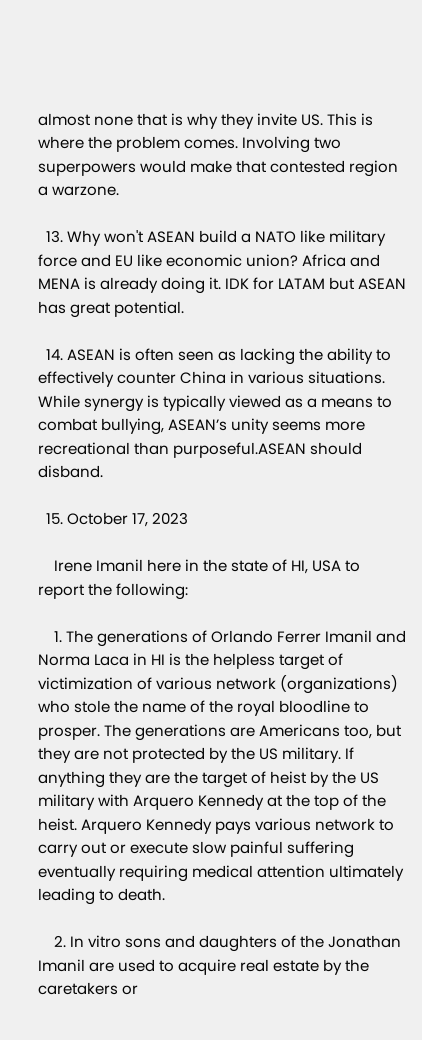almost none that is why they invite US. This is where the problem comes. Involving two superpowers would make that contested region a warzone.

  13. Why won't ASEAN build a NATO like military force and EU like economic union? Africa and MENA is already doing it. IDK for LATAM but ASEAN has great potential.

  14. ASEAN is often seen as lacking the ability to effectively counter China in various situations. While synergy is typically viewed as a means to combat bullying, ASEAN’s unity seems more recreational than purposeful.ASEAN should disband.

  15. October 17, 2023

    Irene Imanil here in the state of HI, USA to report the following:

    1. The generations of Orlando Ferrer Imanil and Norma Laca in HI is the helpless target of victimization of various network (organizations) who stole the name of the royal bloodline to prosper. The generations are Americans too, but they are not protected by the US military. If anything they are the target of heist by the US military with Arquero Kennedy at the top of the heist. Arquero Kennedy pays various network to carry out or execute slow painful suffering eventually requiring medical attention ultimately leading to death.

    2. In vitro sons and daughters of the Jonathan Imanil are used to acquire real estate by the caretakers or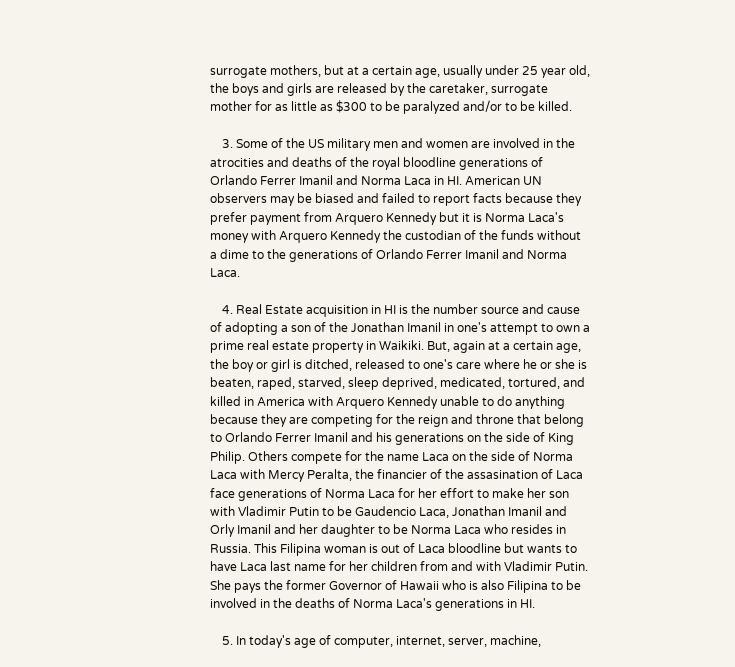surrogate mothers, but at a certain age, usually under 25 year old, the boys and girls are released by the caretaker, surrogate mother for as little as $300 to be paralyzed and/or to be killed.

    3. Some of the US military men and women are involved in the atrocities and deaths of the royal bloodline generations of Orlando Ferrer Imanil and Norma Laca in HI. American UN observers may be biased and failed to report facts because they prefer payment from Arquero Kennedy but it is Norma Laca's money with Arquero Kennedy the custodian of the funds without a dime to the generations of Orlando Ferrer Imanil and Norma Laca.

    4. Real Estate acquisition in HI is the number source and cause of adopting a son of the Jonathan Imanil in one's attempt to own a prime real estate property in Waikiki. But, again at a certain age, the boy or girl is ditched, released to one's care where he or she is beaten, raped, starved, sleep deprived, medicated, tortured, and killed in America with Arquero Kennedy unable to do anything because they are competing for the reign and throne that belong to Orlando Ferrer Imanil and his generations on the side of King Philip. Others compete for the name Laca on the side of Norma Laca with Mercy Peralta, the financier of the assasination of Laca face generations of Norma Laca for her effort to make her son with Vladimir Putin to be Gaudencio Laca, Jonathan Imanil and Orly Imanil and her daughter to be Norma Laca who resides in Russia. This Filipina woman is out of Laca bloodline but wants to have Laca last name for her children from and with Vladimir Putin. She pays the former Governor of Hawaii who is also Filipina to be involved in the deaths of Norma Laca's generations in HI.

    5. In today's age of computer, internet, server, machine,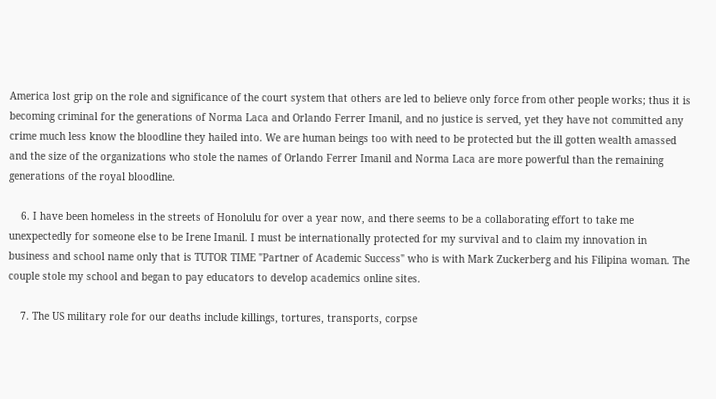America lost grip on the role and significance of the court system that others are led to believe only force from other people works; thus it is becoming criminal for the generations of Norma Laca and Orlando Ferrer Imanil, and no justice is served, yet they have not committed any crime much less know the bloodline they hailed into. We are human beings too with need to be protected but the ill gotten wealth amassed and the size of the organizations who stole the names of Orlando Ferrer Imanil and Norma Laca are more powerful than the remaining generations of the royal bloodline.

    6. I have been homeless in the streets of Honolulu for over a year now, and there seems to be a collaborating effort to take me unexpectedly for someone else to be Irene Imanil. I must be internationally protected for my survival and to claim my innovation in business and school name only that is TUTOR TIME "Partner of Academic Success" who is with Mark Zuckerberg and his Filipina woman. The couple stole my school and began to pay educators to develop academics online sites.

    7. The US military role for our deaths include killings, tortures, transports, corpse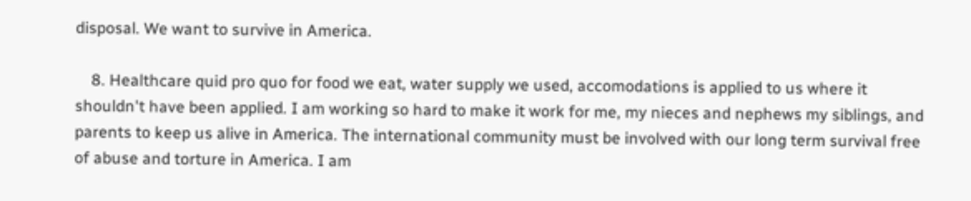disposal. We want to survive in America.

    8. Healthcare quid pro quo for food we eat, water supply we used, accomodations is applied to us where it shouldn't have been applied. I am working so hard to make it work for me, my nieces and nephews my siblings, and parents to keep us alive in America. The international community must be involved with our long term survival free of abuse and torture in America. I am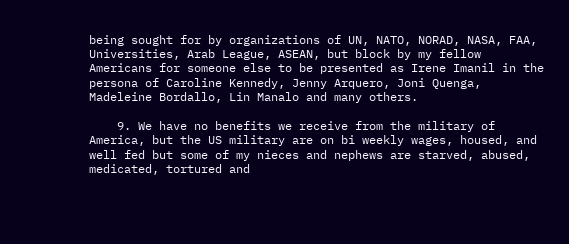being sought for by organizations of UN, NATO, NORAD, NASA, FAA, Universities, Arab League, ASEAN, but block by my fellow Americans for someone else to be presented as Irene Imanil in the persona of Caroline Kennedy, Jenny Arquero, Joni Quenga, Madeleine Bordallo, Lin Manalo and many others.

    9. We have no benefits we receive from the military of America, but the US military are on bi weekly wages, housed, and well fed but some of my nieces and nephews are starved, abused, medicated, tortured and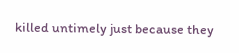killed untimely just because they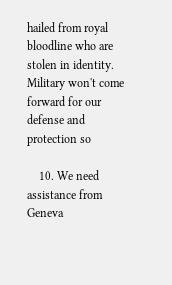hailed from royal bloodline who are stolen in identity. Military won't come forward for our defense and protection so

    10. We need assistance from Geneva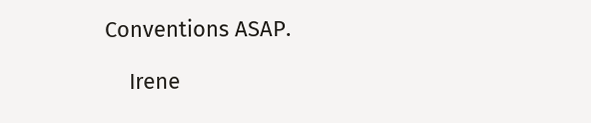Conventions ASAP.

    Irene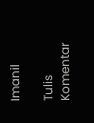Imanil

Tulis Komentar